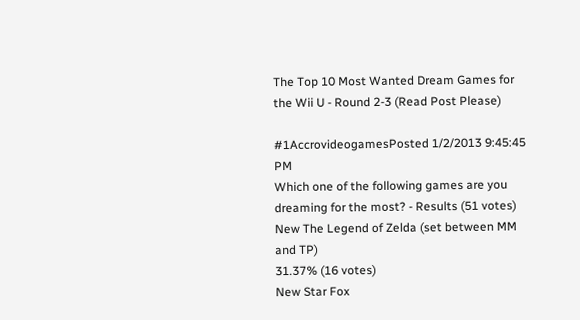The Top 10 Most Wanted Dream Games for the Wii U - Round 2-3 (Read Post Please)

#1AccrovideogamesPosted 1/2/2013 9:45:45 PM
Which one of the following games are you dreaming for the most? - Results (51 votes)
New The Legend of Zelda (set between MM and TP)
31.37% (16 votes)
New Star Fox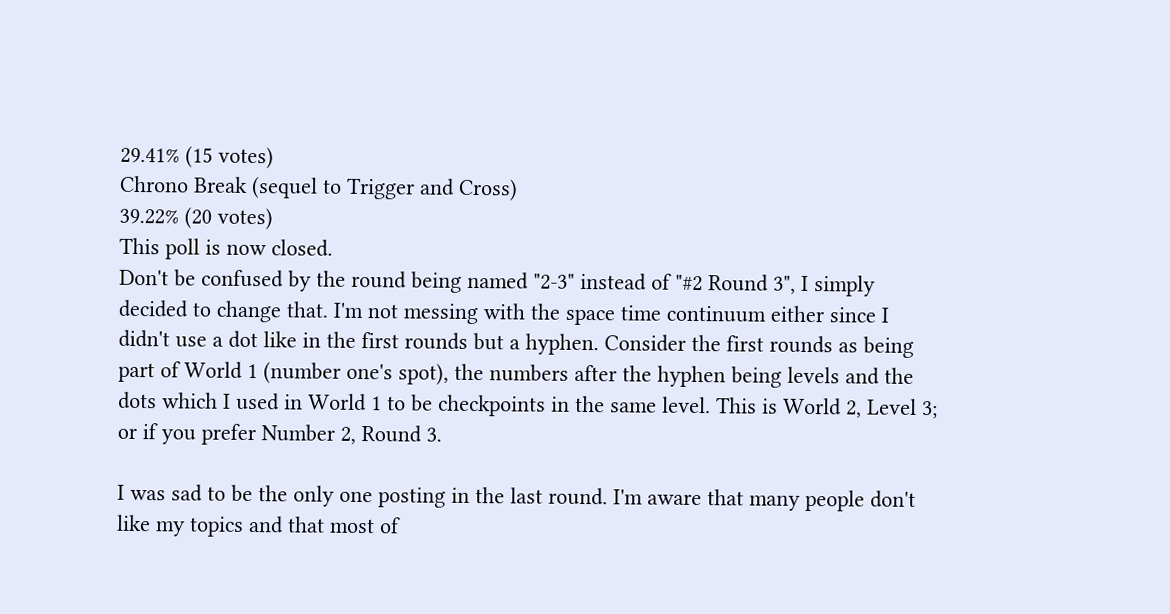29.41% (15 votes)
Chrono Break (sequel to Trigger and Cross)
39.22% (20 votes)
This poll is now closed.
Don't be confused by the round being named "2-3" instead of "#2 Round 3", I simply decided to change that. I'm not messing with the space time continuum either since I didn't use a dot like in the first rounds but a hyphen. Consider the first rounds as being part of World 1 (number one's spot), the numbers after the hyphen being levels and the dots which I used in World 1 to be checkpoints in the same level. This is World 2, Level 3; or if you prefer Number 2, Round 3.

I was sad to be the only one posting in the last round. I'm aware that many people don't like my topics and that most of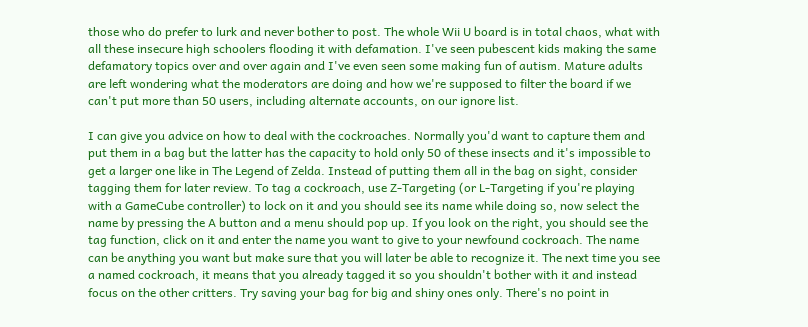those who do prefer to lurk and never bother to post. The whole Wii U board is in total chaos, what with all these insecure high schoolers flooding it with defamation. I've seen pubescent kids making the same defamatory topics over and over again and I've even seen some making fun of autism. Mature adults are left wondering what the moderators are doing and how we're supposed to filter the board if we can't put more than 50 users, including alternate accounts, on our ignore list.

I can give you advice on how to deal with the cockroaches. Normally you'd want to capture them and put them in a bag but the latter has the capacity to hold only 50 of these insects and it's impossible to get a larger one like in The Legend of Zelda. Instead of putting them all in the bag on sight, consider tagging them for later review. To tag a cockroach, use Z-Targeting (or L-Targeting if you're playing with a GameCube controller) to lock on it and you should see its name while doing so, now select the name by pressing the A button and a menu should pop up. If you look on the right, you should see the tag function, click on it and enter the name you want to give to your newfound cockroach. The name can be anything you want but make sure that you will later be able to recognize it. The next time you see a named cockroach, it means that you already tagged it so you shouldn't bother with it and instead focus on the other critters. Try saving your bag for big and shiny ones only. There's no point in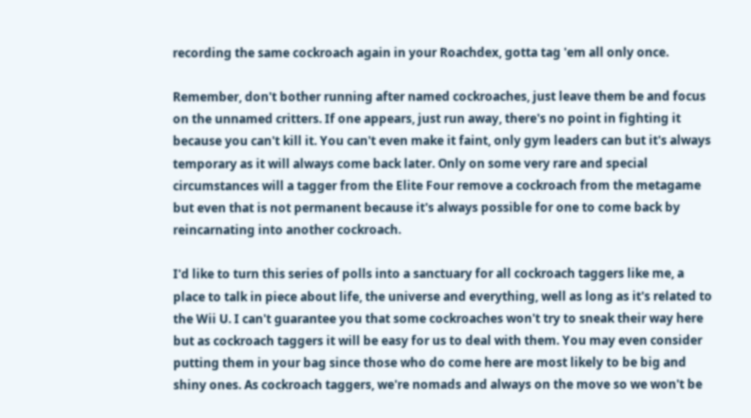recording the same cockroach again in your Roachdex, gotta tag 'em all only once.

Remember, don't bother running after named cockroaches, just leave them be and focus on the unnamed critters. If one appears, just run away, there's no point in fighting it because you can't kill it. You can't even make it faint, only gym leaders can but it's always temporary as it will always come back later. Only on some very rare and special circumstances will a tagger from the Elite Four remove a cockroach from the metagame but even that is not permanent because it's always possible for one to come back by reincarnating into another cockroach.

I'd like to turn this series of polls into a sanctuary for all cockroach taggers like me, a place to talk in piece about life, the universe and everything, well as long as it's related to the Wii U. I can't guarantee you that some cockroaches won't try to sneak their way here but as cockroach taggers it will be easy for us to deal with them. You may even consider putting them in your bag since those who do come here are most likely to be big and shiny ones. As cockroach taggers, we're nomads and always on the move so we won't be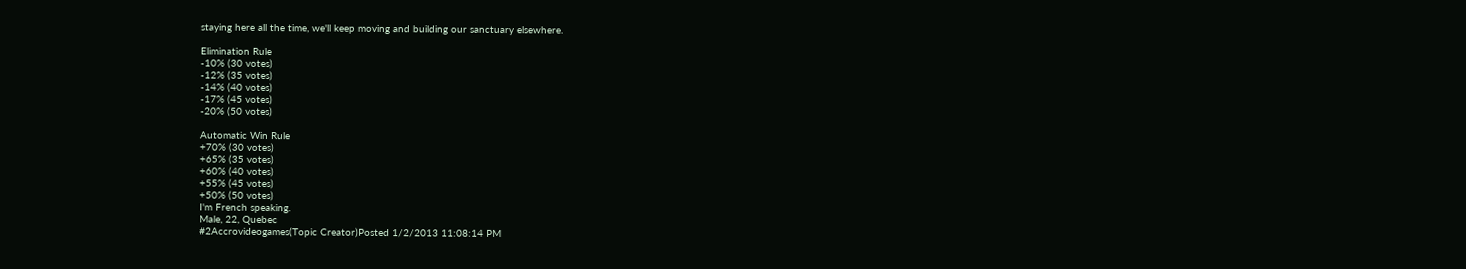staying here all the time, we'll keep moving and building our sanctuary elsewhere.

Elimination Rule
-10% (30 votes)
-12% (35 votes)
-14% (40 votes)
-17% (45 votes)
-20% (50 votes)

Automatic Win Rule
+70% (30 votes)
+65% (35 votes)
+60% (40 votes)
+55% (45 votes)
+50% (50 votes)
I'm French speaking.
Male, 22, Quebec
#2Accrovideogames(Topic Creator)Posted 1/2/2013 11:08:14 PM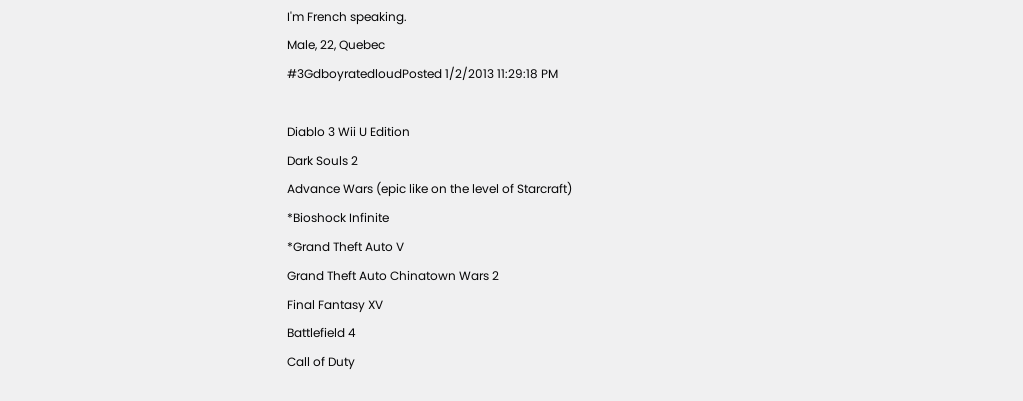I'm French speaking.
Male, 22, Quebec
#3GdboyratedloudPosted 1/2/2013 11:29:18 PM

Diablo 3 Wii U Edition
Dark Souls 2
Advance Wars (epic like on the level of Starcraft)
*Bioshock Infinite
*Grand Theft Auto V
Grand Theft Auto Chinatown Wars 2
Final Fantasy XV
Battlefield 4
Call of Duty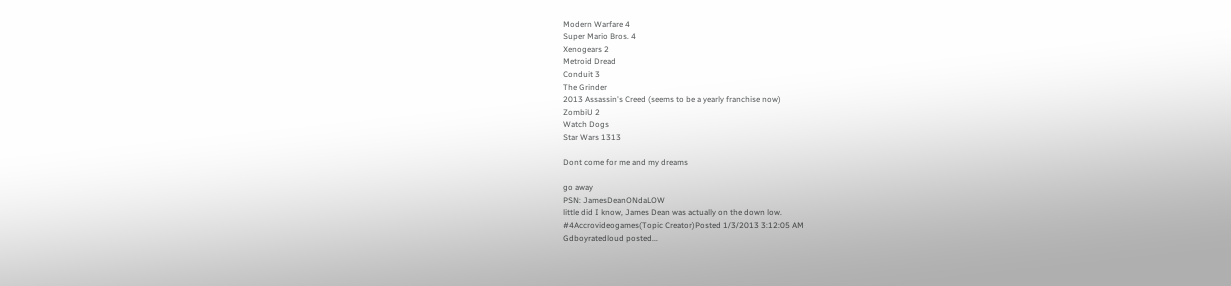Modern Warfare 4
Super Mario Bros. 4
Xenogears 2
Metroid Dread
Conduit 3
The Grinder
2013 Assassin's Creed (seems to be a yearly franchise now)
ZombiU 2
Watch Dogs
Star Wars 1313

Dont come for me and my dreams

go away
PSN: JamesDeanONdaLOW
little did I know, James Dean was actually on the down low.
#4Accrovideogames(Topic Creator)Posted 1/3/2013 3:12:05 AM
Gdboyratedloud posted...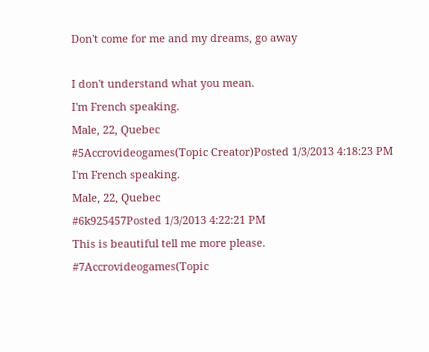Don't come for me and my dreams, go away

I don't understand what you mean.
I'm French speaking.
Male, 22, Quebec
#5Accrovideogames(Topic Creator)Posted 1/3/2013 4:18:23 PM
I'm French speaking.
Male, 22, Quebec
#6k925457Posted 1/3/2013 4:22:21 PM
This is beautiful tell me more please.
#7Accrovideogames(Topic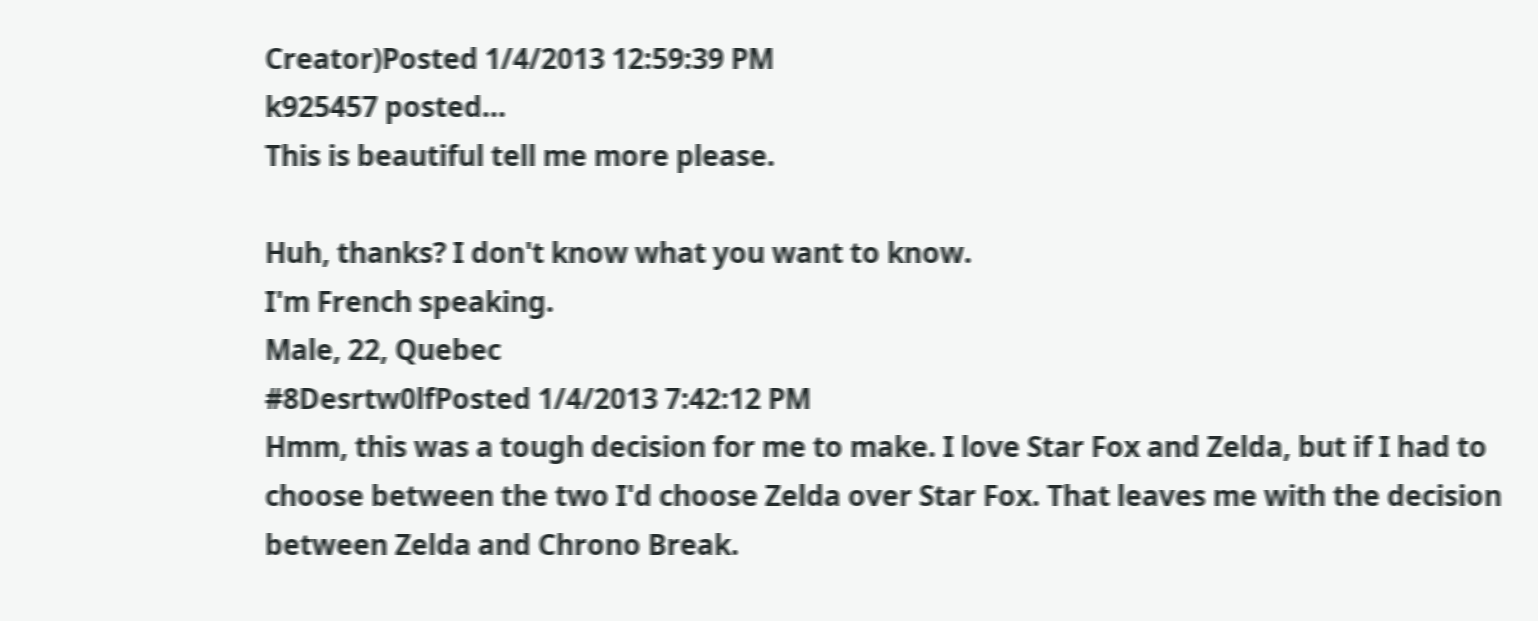Creator)Posted 1/4/2013 12:59:39 PM
k925457 posted...
This is beautiful tell me more please.

Huh, thanks? I don't know what you want to know.
I'm French speaking.
Male, 22, Quebec
#8Desrtw0lfPosted 1/4/2013 7:42:12 PM
Hmm, this was a tough decision for me to make. I love Star Fox and Zelda, but if I had to choose between the two I'd choose Zelda over Star Fox. That leaves me with the decision between Zelda and Chrono Break.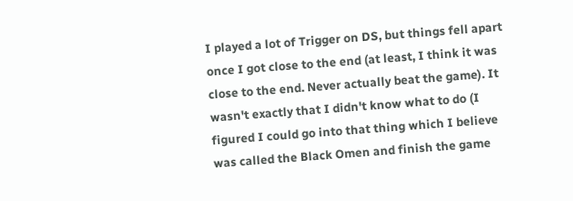I played a lot of Trigger on DS, but things fell apart once I got close to the end (at least, I think it was close to the end. Never actually beat the game). It wasn't exactly that I didn't know what to do (I figured I could go into that thing which I believe was called the Black Omen and finish the game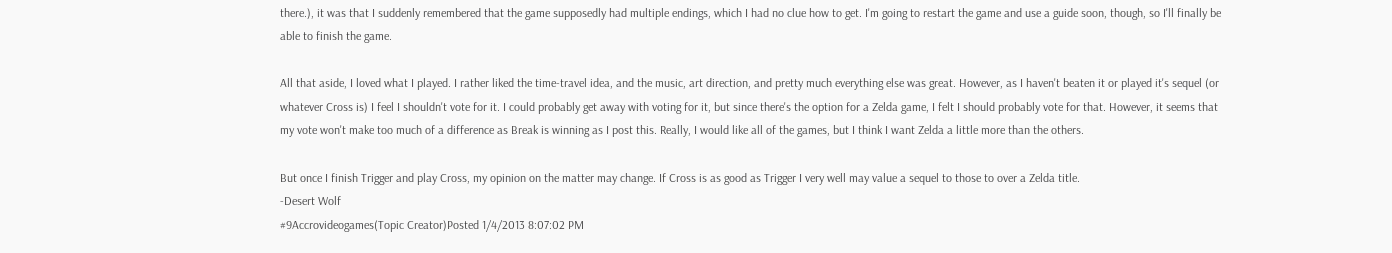there.), it was that I suddenly remembered that the game supposedly had multiple endings, which I had no clue how to get. I'm going to restart the game and use a guide soon, though, so I'll finally be able to finish the game.

All that aside, I loved what I played. I rather liked the time-travel idea, and the music, art direction, and pretty much everything else was great. However, as I haven't beaten it or played it's sequel (or whatever Cross is) I feel I shouldn't vote for it. I could probably get away with voting for it, but since there's the option for a Zelda game, I felt I should probably vote for that. However, it seems that my vote won't make too much of a difference as Break is winning as I post this. Really, I would like all of the games, but I think I want Zelda a little more than the others.

But once I finish Trigger and play Cross, my opinion on the matter may change. If Cross is as good as Trigger I very well may value a sequel to those to over a Zelda title.
-Desert Wolf
#9Accrovideogames(Topic Creator)Posted 1/4/2013 8:07:02 PM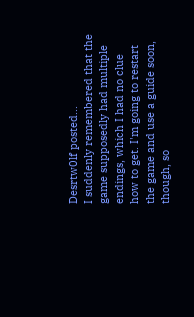Desrtw0lf posted...
I suddenly remembered that the game supposedly had multiple endings, which I had no clue how to get. I'm going to restart the game and use a guide soon, though, so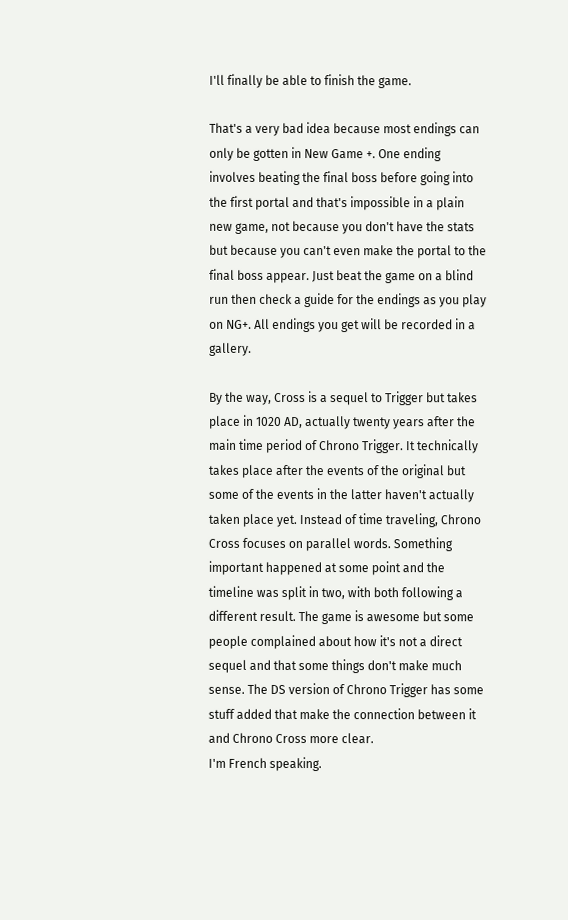I'll finally be able to finish the game.

That's a very bad idea because most endings can only be gotten in New Game +. One ending involves beating the final boss before going into the first portal and that's impossible in a plain new game, not because you don't have the stats but because you can't even make the portal to the final boss appear. Just beat the game on a blind run then check a guide for the endings as you play on NG+. All endings you get will be recorded in a gallery.

By the way, Cross is a sequel to Trigger but takes place in 1020 AD, actually twenty years after the main time period of Chrono Trigger. It technically takes place after the events of the original but some of the events in the latter haven't actually taken place yet. Instead of time traveling, Chrono Cross focuses on parallel words. Something important happened at some point and the timeline was split in two, with both following a different result. The game is awesome but some people complained about how it's not a direct sequel and that some things don't make much sense. The DS version of Chrono Trigger has some stuff added that make the connection between it and Chrono Cross more clear.
I'm French speaking.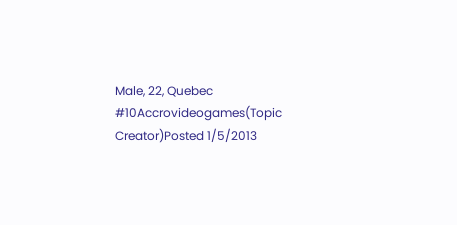Male, 22, Quebec
#10Accrovideogames(Topic Creator)Posted 1/5/2013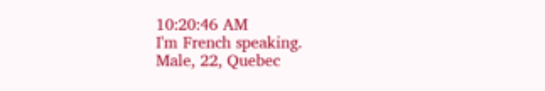10:20:46 AM
I'm French speaking.
Male, 22, Quebec